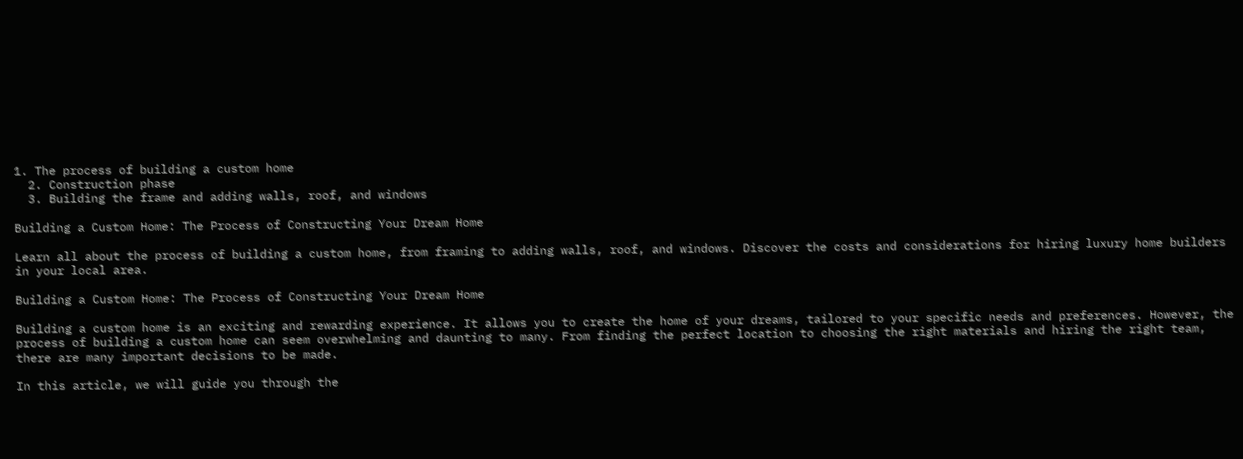1. The process of building a custom home
  2. Construction phase
  3. Building the frame and adding walls, roof, and windows

Building a Custom Home: The Process of Constructing Your Dream Home

Learn all about the process of building a custom home, from framing to adding walls, roof, and windows. Discover the costs and considerations for hiring luxury home builders in your local area.

Building a Custom Home: The Process of Constructing Your Dream Home

Building a custom home is an exciting and rewarding experience. It allows you to create the home of your dreams, tailored to your specific needs and preferences. However, the process of building a custom home can seem overwhelming and daunting to many. From finding the perfect location to choosing the right materials and hiring the right team, there are many important decisions to be made.

In this article, we will guide you through the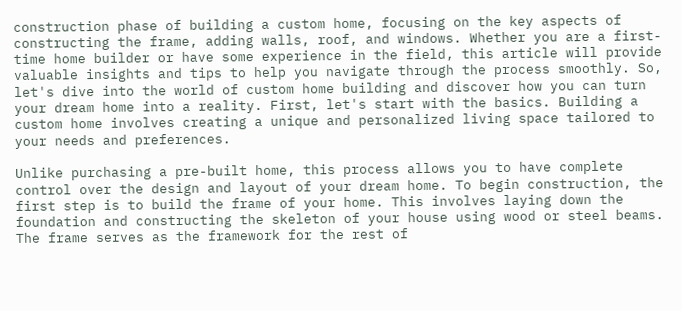construction phase of building a custom home, focusing on the key aspects of constructing the frame, adding walls, roof, and windows. Whether you are a first-time home builder or have some experience in the field, this article will provide valuable insights and tips to help you navigate through the process smoothly. So, let's dive into the world of custom home building and discover how you can turn your dream home into a reality. First, let's start with the basics. Building a custom home involves creating a unique and personalized living space tailored to your needs and preferences.

Unlike purchasing a pre-built home, this process allows you to have complete control over the design and layout of your dream home. To begin construction, the first step is to build the frame of your home. This involves laying down the foundation and constructing the skeleton of your house using wood or steel beams. The frame serves as the framework for the rest of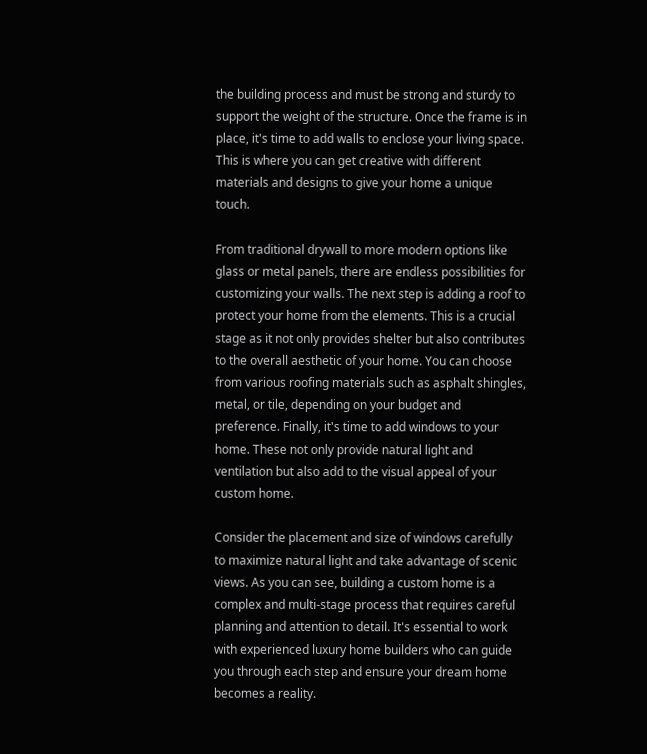the building process and must be strong and sturdy to support the weight of the structure. Once the frame is in place, it's time to add walls to enclose your living space. This is where you can get creative with different materials and designs to give your home a unique touch.

From traditional drywall to more modern options like glass or metal panels, there are endless possibilities for customizing your walls. The next step is adding a roof to protect your home from the elements. This is a crucial stage as it not only provides shelter but also contributes to the overall aesthetic of your home. You can choose from various roofing materials such as asphalt shingles, metal, or tile, depending on your budget and preference. Finally, it's time to add windows to your home. These not only provide natural light and ventilation but also add to the visual appeal of your custom home.

Consider the placement and size of windows carefully to maximize natural light and take advantage of scenic views. As you can see, building a custom home is a complex and multi-stage process that requires careful planning and attention to detail. It's essential to work with experienced luxury home builders who can guide you through each step and ensure your dream home becomes a reality.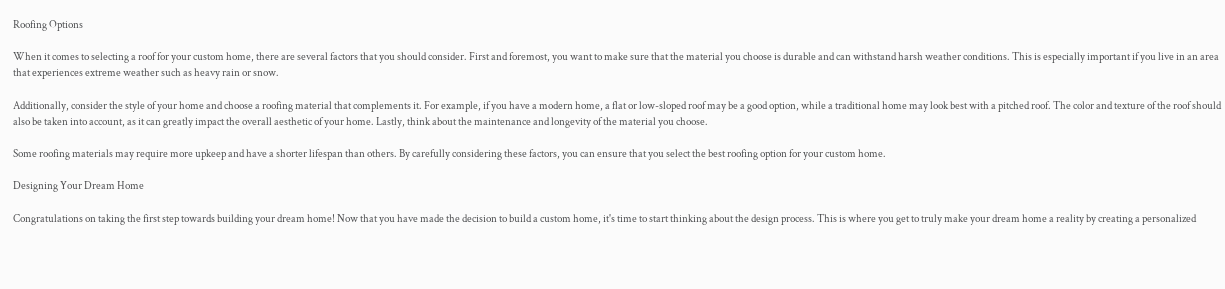Roofing Options

When it comes to selecting a roof for your custom home, there are several factors that you should consider. First and foremost, you want to make sure that the material you choose is durable and can withstand harsh weather conditions. This is especially important if you live in an area that experiences extreme weather such as heavy rain or snow.

Additionally, consider the style of your home and choose a roofing material that complements it. For example, if you have a modern home, a flat or low-sloped roof may be a good option, while a traditional home may look best with a pitched roof. The color and texture of the roof should also be taken into account, as it can greatly impact the overall aesthetic of your home. Lastly, think about the maintenance and longevity of the material you choose.

Some roofing materials may require more upkeep and have a shorter lifespan than others. By carefully considering these factors, you can ensure that you select the best roofing option for your custom home.

Designing Your Dream Home

Congratulations on taking the first step towards building your dream home! Now that you have made the decision to build a custom home, it's time to start thinking about the design process. This is where you get to truly make your dream home a reality by creating a personalized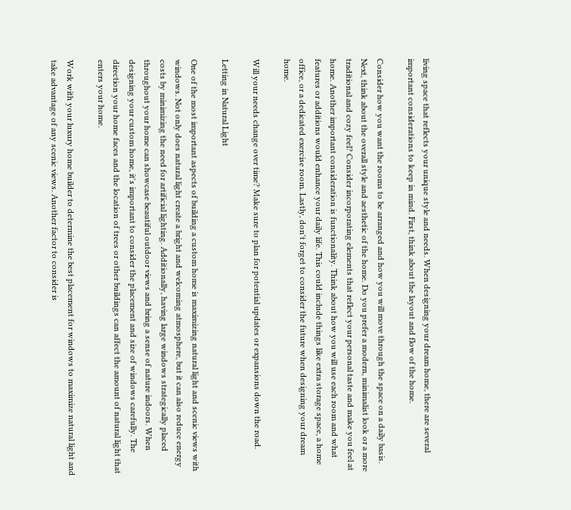living space that reflects your unique style and needs. When designing your dream home, there are several important considerations to keep in mind. First, think about the layout and flow of the home.

Consider how you want the rooms to be arranged and how you will move through the space on a daily basis. Next, think about the overall style and aesthetic of the home. Do you prefer a modern, minimalist look or a more traditional and cozy feel? Consider incorporating elements that reflect your personal taste and make you feel at home. Another important consideration is functionality. Think about how you will use each room and what features or additions would enhance your daily life. This could include things like extra storage space, a home office, or a dedicated exercise room. Lastly, don't forget to consider the future when designing your dream home.

Will your needs change over time? Make sure to plan for potential updates or expansions down the road.

Letting in Natural Light

One of the most important aspects of building a custom home is maximizing natural light and scenic views with windows. Not only does natural light create a bright and welcoming atmosphere, but it can also reduce energy costs by minimizing the need for artificial lighting. Additionally, having large windows strategically placed throughout your home can showcase beautiful outdoor views and bring a sense of nature indoors. When designing your custom home, it's important to consider the placement and size of windows carefully. The direction your home faces and the location of trees or other buildings can affect the amount of natural light that enters your home.

Work with your luxury home builder to determine the best placement for windows to maximize natural light and take advantage of any scenic views. Another factor to consider is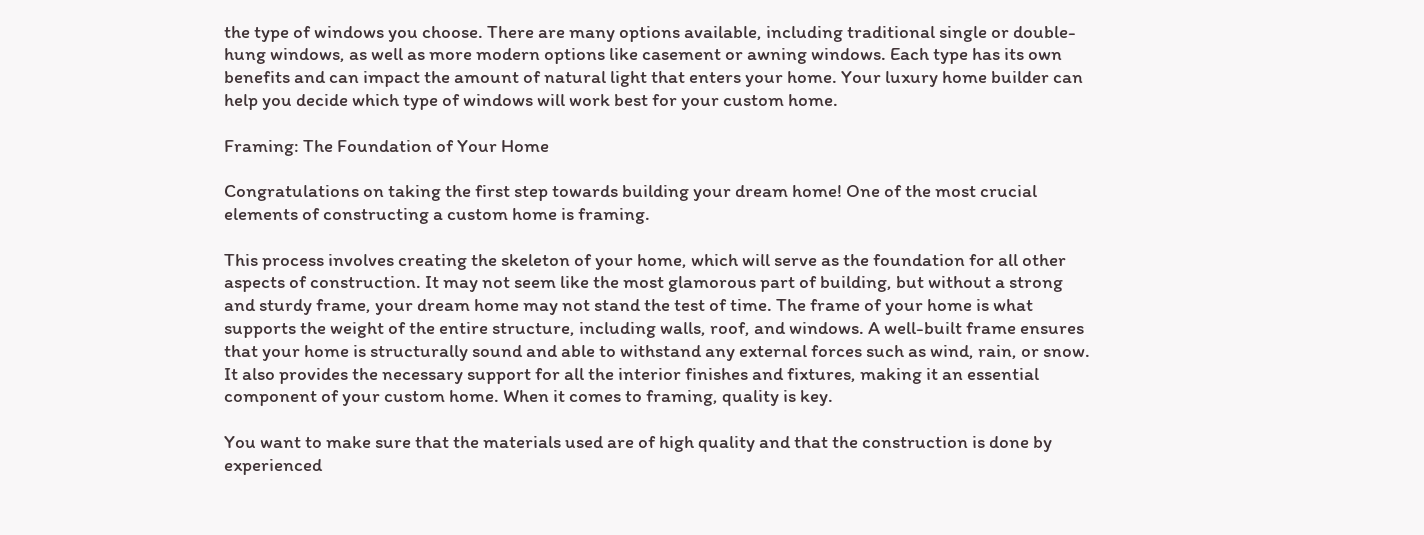the type of windows you choose. There are many options available, including traditional single or double-hung windows, as well as more modern options like casement or awning windows. Each type has its own benefits and can impact the amount of natural light that enters your home. Your luxury home builder can help you decide which type of windows will work best for your custom home.

Framing: The Foundation of Your Home

Congratulations on taking the first step towards building your dream home! One of the most crucial elements of constructing a custom home is framing.

This process involves creating the skeleton of your home, which will serve as the foundation for all other aspects of construction. It may not seem like the most glamorous part of building, but without a strong and sturdy frame, your dream home may not stand the test of time. The frame of your home is what supports the weight of the entire structure, including walls, roof, and windows. A well-built frame ensures that your home is structurally sound and able to withstand any external forces such as wind, rain, or snow. It also provides the necessary support for all the interior finishes and fixtures, making it an essential component of your custom home. When it comes to framing, quality is key.

You want to make sure that the materials used are of high quality and that the construction is done by experienced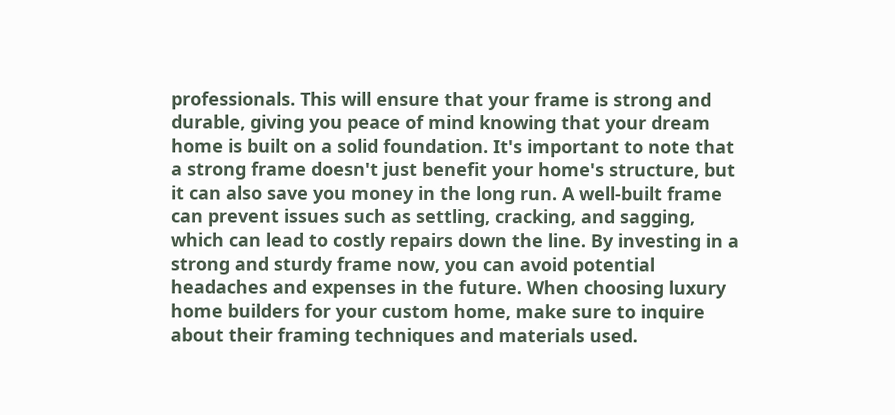professionals. This will ensure that your frame is strong and durable, giving you peace of mind knowing that your dream home is built on a solid foundation. It's important to note that a strong frame doesn't just benefit your home's structure, but it can also save you money in the long run. A well-built frame can prevent issues such as settling, cracking, and sagging, which can lead to costly repairs down the line. By investing in a strong and sturdy frame now, you can avoid potential headaches and expenses in the future. When choosing luxury home builders for your custom home, make sure to inquire about their framing techniques and materials used.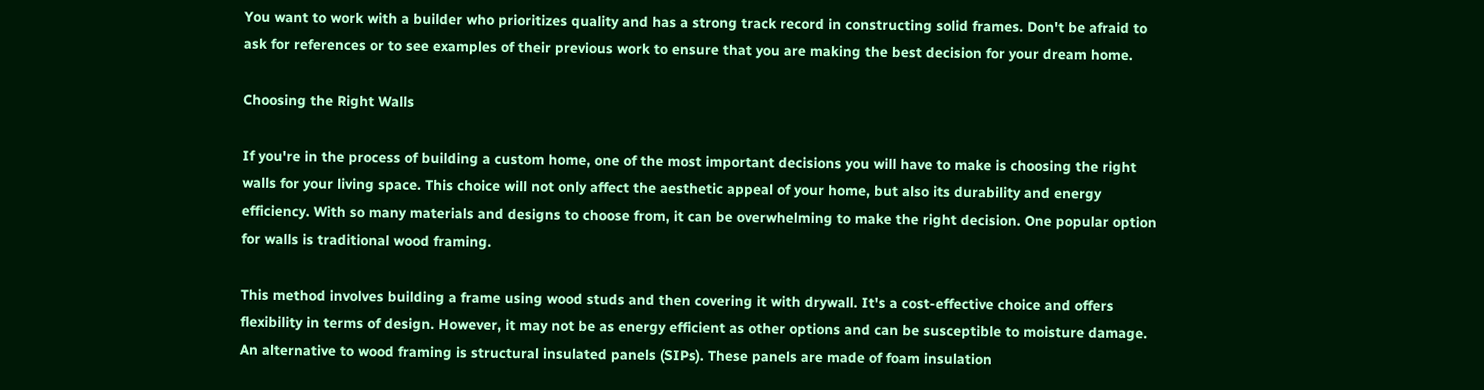You want to work with a builder who prioritizes quality and has a strong track record in constructing solid frames. Don't be afraid to ask for references or to see examples of their previous work to ensure that you are making the best decision for your dream home.

Choosing the Right Walls

If you're in the process of building a custom home, one of the most important decisions you will have to make is choosing the right walls for your living space. This choice will not only affect the aesthetic appeal of your home, but also its durability and energy efficiency. With so many materials and designs to choose from, it can be overwhelming to make the right decision. One popular option for walls is traditional wood framing.

This method involves building a frame using wood studs and then covering it with drywall. It's a cost-effective choice and offers flexibility in terms of design. However, it may not be as energy efficient as other options and can be susceptible to moisture damage. An alternative to wood framing is structural insulated panels (SIPs). These panels are made of foam insulation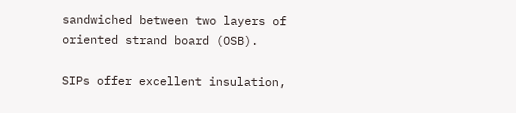sandwiched between two layers of oriented strand board (OSB).

SIPs offer excellent insulation,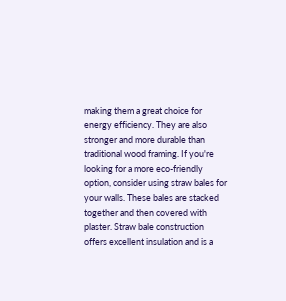making them a great choice for energy efficiency. They are also stronger and more durable than traditional wood framing. If you're looking for a more eco-friendly option, consider using straw bales for your walls. These bales are stacked together and then covered with plaster. Straw bale construction offers excellent insulation and is a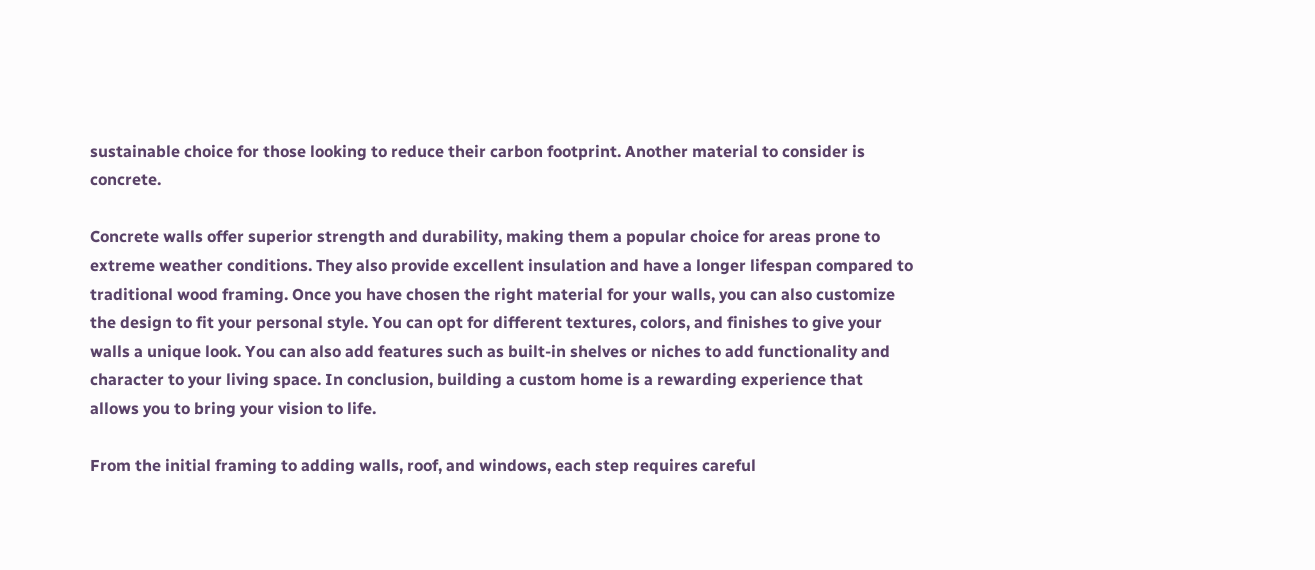sustainable choice for those looking to reduce their carbon footprint. Another material to consider is concrete.

Concrete walls offer superior strength and durability, making them a popular choice for areas prone to extreme weather conditions. They also provide excellent insulation and have a longer lifespan compared to traditional wood framing. Once you have chosen the right material for your walls, you can also customize the design to fit your personal style. You can opt for different textures, colors, and finishes to give your walls a unique look. You can also add features such as built-in shelves or niches to add functionality and character to your living space. In conclusion, building a custom home is a rewarding experience that allows you to bring your vision to life.

From the initial framing to adding walls, roof, and windows, each step requires careful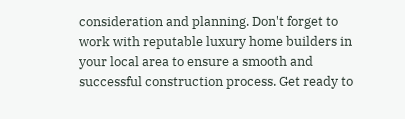consideration and planning. Don't forget to work with reputable luxury home builders in your local area to ensure a smooth and successful construction process. Get ready to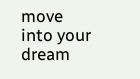move into your dream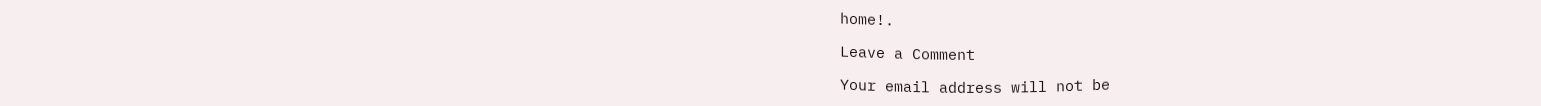home!.

Leave a Comment

Your email address will not be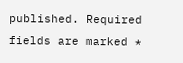published. Required fields are marked *